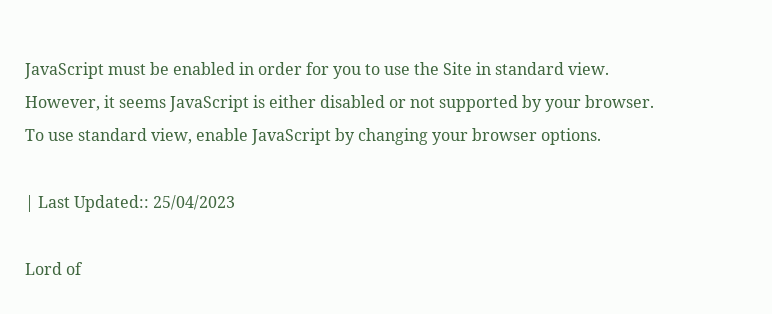JavaScript must be enabled in order for you to use the Site in standard view. However, it seems JavaScript is either disabled or not supported by your browser. To use standard view, enable JavaScript by changing your browser options.

| Last Updated:: 25/04/2023

Lord of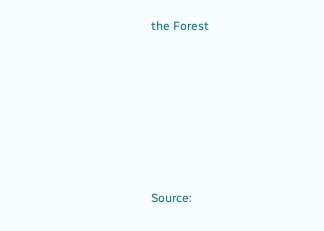the Forest







Source: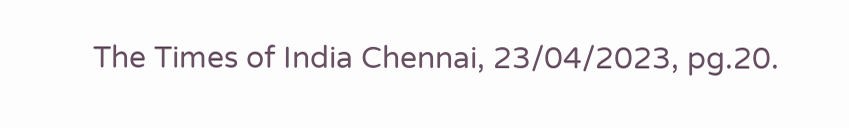The Times of India Chennai, 23/04/2023, pg.20.